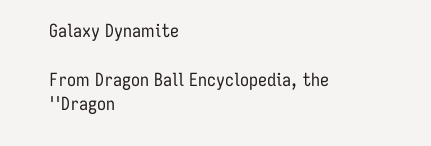Galaxy Dynamite

From Dragon Ball Encyclopedia, the ''Dragon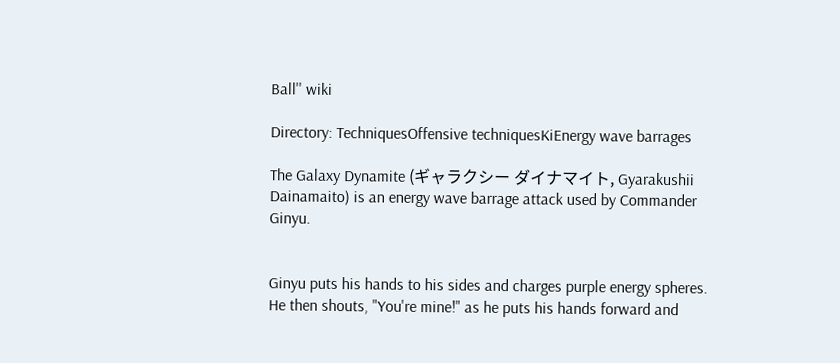Ball'' wiki

Directory: TechniquesOffensive techniquesKiEnergy wave barrages

The Galaxy Dynamite (ギャラクシー ダイナマイト, Gyarakushii Dainamaito) is an energy wave barrage attack used by Commander Ginyu.


Ginyu puts his hands to his sides and charges purple energy spheres. He then shouts, "You're mine!" as he puts his hands forward and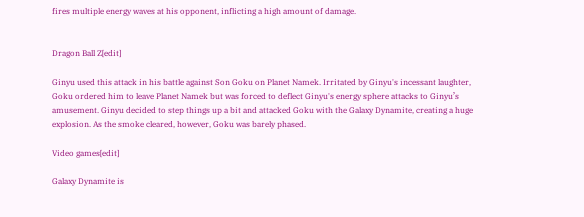fires multiple energy waves at his opponent, inflicting a high amount of damage.


Dragon Ball Z[edit]

Ginyu used this attack in his battle against Son Goku on Planet Namek. Irritated by Ginyu's incessant laughter, Goku ordered him to leave Planet Namek but was forced to deflect Ginyu's energy sphere attacks to Ginyu’s amusement. Ginyu decided to step things up a bit and attacked Goku with the Galaxy Dynamite, creating a huge explosion. As the smoke cleared, however, Goku was barely phased.

Video games[edit]

Galaxy Dynamite is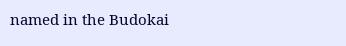named in the Budokai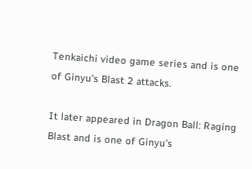Tenkaichi video game series and is one of Ginyu's Blast 2 attacks.

It later appeared in Dragon Ball: Raging Blast and is one of Ginyu's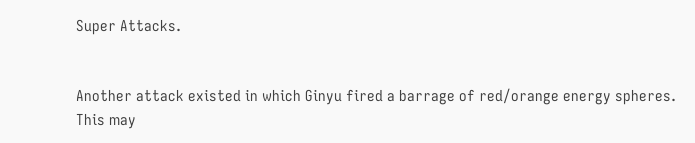Super Attacks.


Another attack existed in which Ginyu fired a barrage of red/orange energy spheres. This may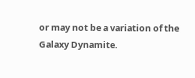or may not be a variation of the Galaxy Dynamite.